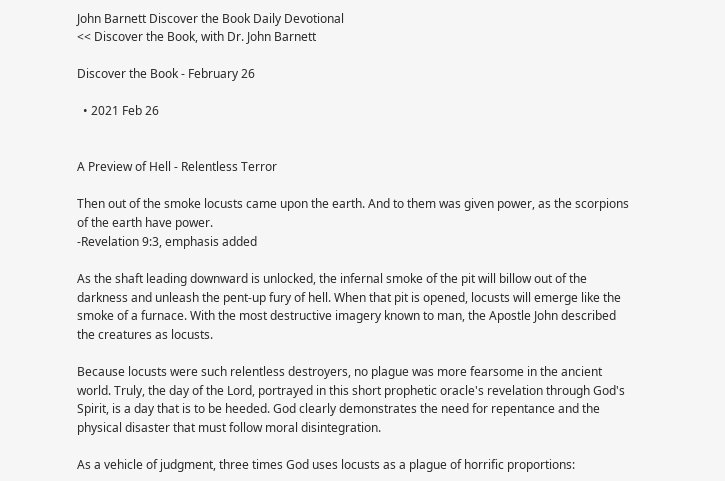John Barnett Discover the Book Daily Devotional
<< Discover the Book, with Dr. John Barnett

Discover the Book - February 26

  • 2021 Feb 26


A Preview of Hell - Relentless Terror

Then out of the smoke locusts came upon the earth. And to them was given power, as the scorpions of the earth have power.
-Revelation 9:3, emphasis added

As the shaft leading downward is unlocked, the infernal smoke of the pit will billow out of the darkness and unleash the pent-up fury of hell. When that pit is opened, locusts will emerge like the smoke of a furnace. With the most destructive imagery known to man, the Apostle John described the creatures as locusts.

Because locusts were such relentless destroyers, no plague was more fearsome in the ancient world. Truly, the day of the Lord, portrayed in this short prophetic oracle's revelation through God's Spirit, is a day that is to be heeded. God clearly demonstrates the need for repentance and the physical disaster that must follow moral disintegration.

As a vehicle of judgment, three times God uses locusts as a plague of horrific proportions: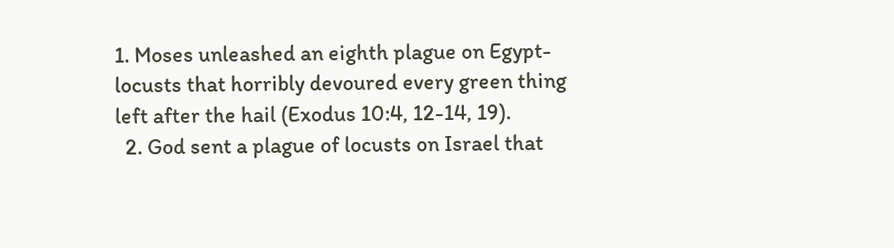1. Moses unleashed an eighth plague on Egypt-locusts that horribly devoured every green thing left after the hail (Exodus 10:4, 12-14, 19).
  2. God sent a plague of locusts on Israel that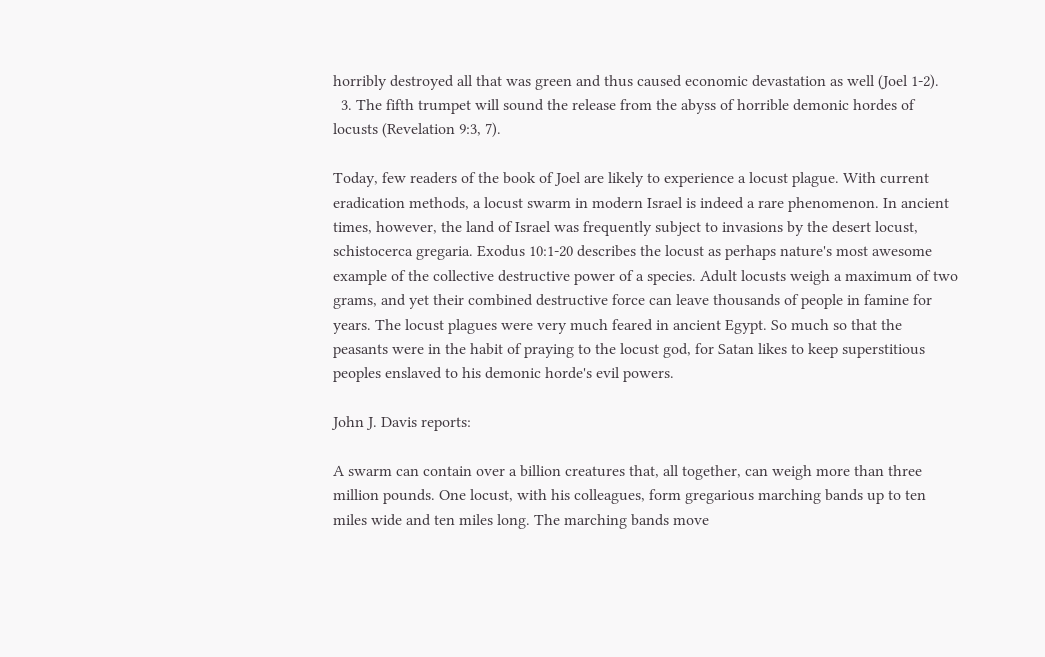horribly destroyed all that was green and thus caused economic devastation as well (Joel 1-2).
  3. The fifth trumpet will sound the release from the abyss of horrible demonic hordes of locusts (Revelation 9:3, 7).

Today, few readers of the book of Joel are likely to experience a locust plague. With current eradication methods, a locust swarm in modern Israel is indeed a rare phenomenon. In ancient times, however, the land of Israel was frequently subject to invasions by the desert locust, schistocerca gregaria. Exodus 10:1-20 describes the locust as perhaps nature's most awesome example of the collective destructive power of a species. Adult locusts weigh a maximum of two grams, and yet their combined destructive force can leave thousands of people in famine for years. The locust plagues were very much feared in ancient Egypt. So much so that the peasants were in the habit of praying to the locust god, for Satan likes to keep superstitious peoples enslaved to his demonic horde's evil powers.

John J. Davis reports:

A swarm can contain over a billion creatures that, all together, can weigh more than three million pounds. One locust, with his colleagues, form gregarious marching bands up to ten miles wide and ten miles long. The marching bands move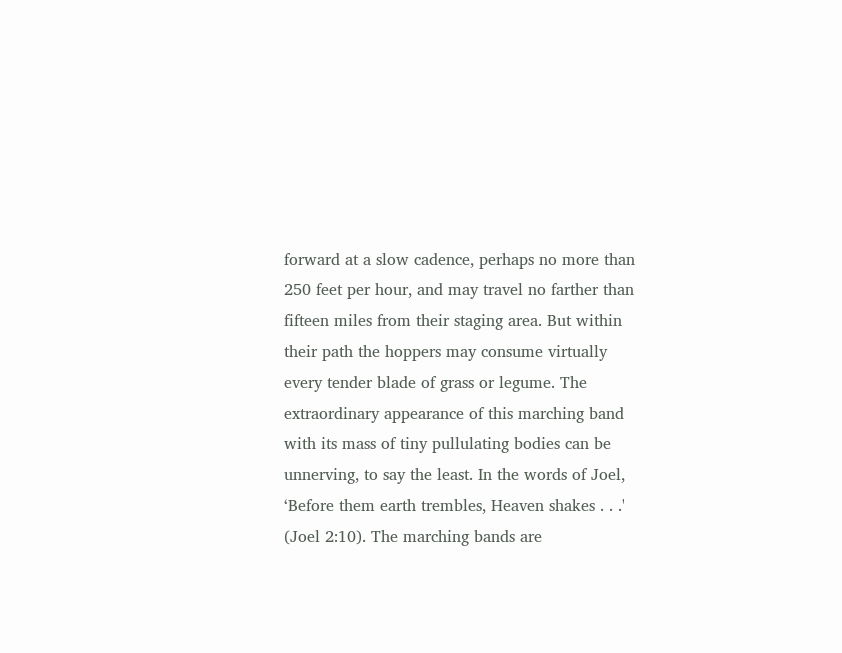forward at a slow cadence, perhaps no more than 250 feet per hour, and may travel no farther than fifteen miles from their staging area. But within their path the hoppers may consume virtually every tender blade of grass or legume. The extraordinary appearance of this marching band with its mass of tiny pullulating bodies can be unnerving, to say the least. In the words of Joel, ‘Before them earth trembles, Heaven shakes . . .' (Joel 2:10). The marching bands are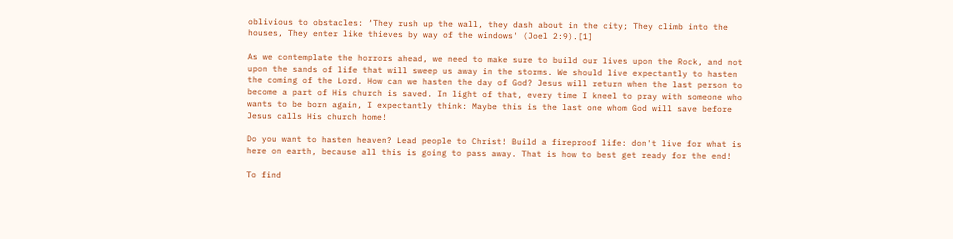oblivious to obstacles: ‘They rush up the wall, they dash about in the city; They climb into the houses, They enter like thieves by way of the windows' (Joel 2:9).[1]

As we contemplate the horrors ahead, we need to make sure to build our lives upon the Rock, and not upon the sands of life that will sweep us away in the storms. We should live expectantly to hasten the coming of the Lord. How can we hasten the day of God? Jesus will return when the last person to become a part of His church is saved. In light of that, every time I kneel to pray with someone who wants to be born again, I expectantly think: Maybe this is the last one whom God will save before Jesus calls His church home!

Do you want to hasten heaven? Lead people to Christ! Build a fireproof life: don't live for what is here on earth, because all this is going to pass away. That is how to best get ready for the end!

To find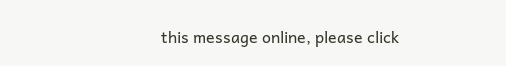this message online, please click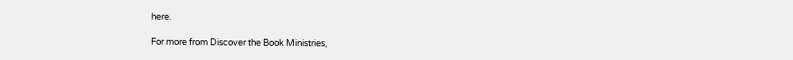here.

For more from Discover the Book Ministries,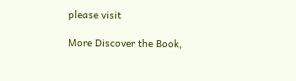please visit

More Discover the Book,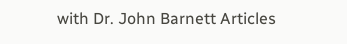with Dr. John Barnett Articles